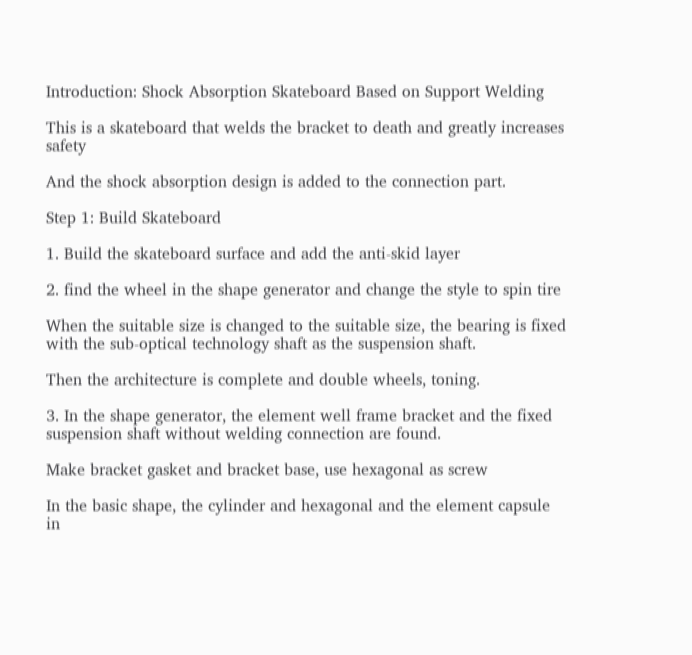Introduction: Shock Absorption Skateboard Based on Support Welding

This is a skateboard that welds the bracket to death and greatly increases safety

And the shock absorption design is added to the connection part.

Step 1: Build Skateboard

1. Build the skateboard surface and add the anti-skid layer

2. find the wheel in the shape generator and change the style to spin tire

When the suitable size is changed to the suitable size, the bearing is fixed with the sub-optical technology shaft as the suspension shaft.

Then the architecture is complete and double wheels, toning.

3. In the shape generator, the element well frame bracket and the fixed suspension shaft without welding connection are found.

Make bracket gasket and bracket base, use hexagonal as screw

In the basic shape, the cylinder and hexagonal and the element capsule in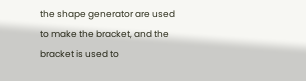the shape generator are used to make the bracket, and the bracket is used to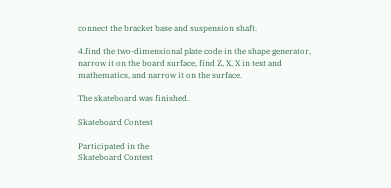connect the bracket base and suspension shaft.

4.find the two-dimensional plate code in the shape generator, narrow it on the board surface, find Z, X, X in text and mathematics, and narrow it on the surface.

The skateboard was finished.

Skateboard Contest

Participated in the
Skateboard Contest